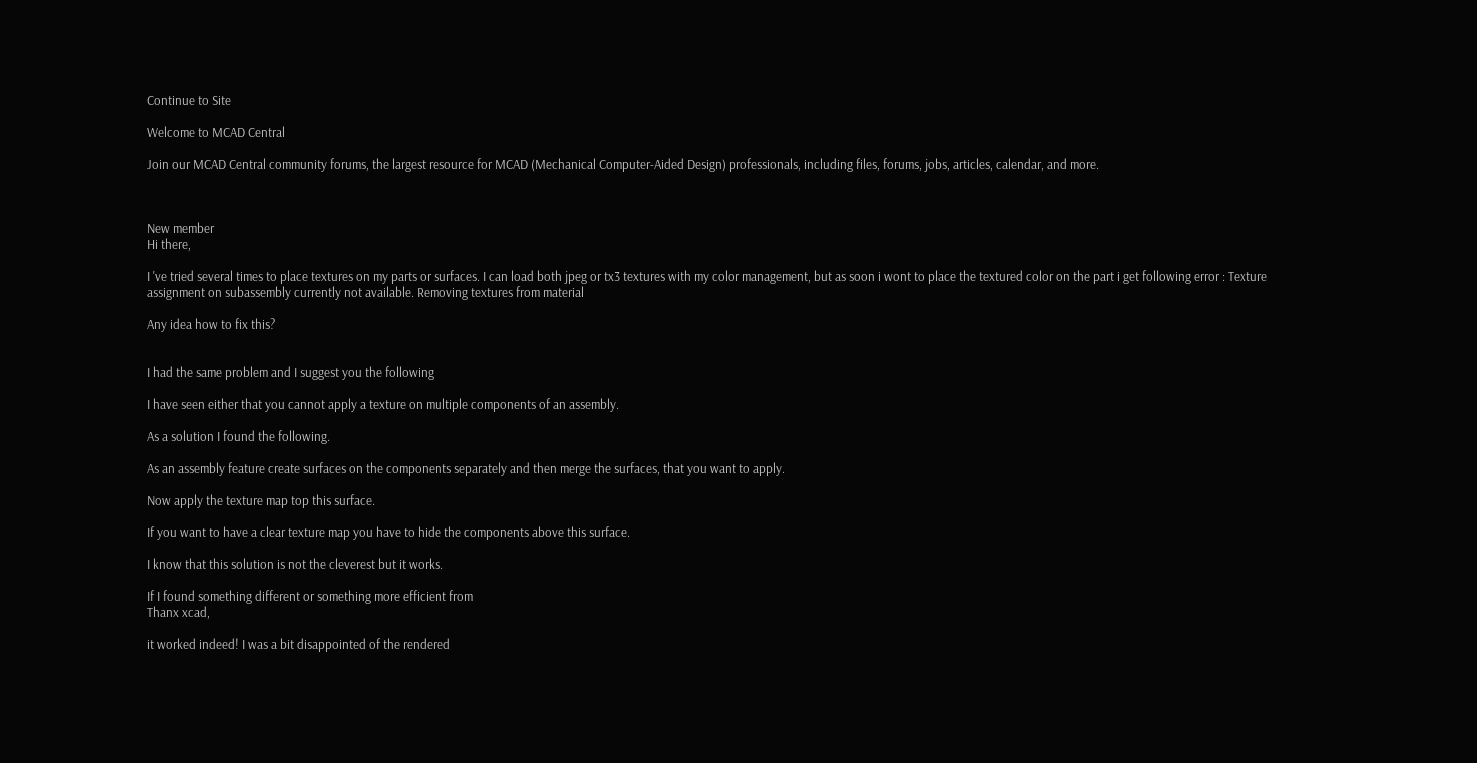Continue to Site

Welcome to MCAD Central

Join our MCAD Central community forums, the largest resource for MCAD (Mechanical Computer-Aided Design) professionals, including files, forums, jobs, articles, calendar, and more.



New member
Hi there,

I 've tried several times to place textures on my parts or surfaces. I can load both jpeg or tx3 textures with my color management, but as soon i wont to place the textured color on the part i get following error : Texture assignment on subassembly currently not available. Removing textures from material

Any idea how to fix this?


I had the same problem and I suggest you the following

I have seen either that you cannot apply a texture on multiple components of an assembly.

As a solution I found the following.

As an assembly feature create surfaces on the components separately and then merge the surfaces, that you want to apply.

Now apply the texture map top this surface.

If you want to have a clear texture map you have to hide the components above this surface.

I know that this solution is not the cleverest but it works.

If I found something different or something more efficient from
Thanx xcad,

it worked indeed! I was a bit disappointed of the rendered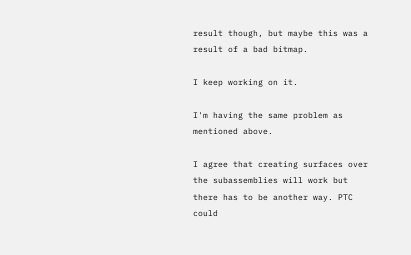result though, but maybe this was a result of a bad bitmap.

I keep working on it.

I'm having the same problem as mentioned above.

I agree that creating surfaces over the subassemblies will work but there has to be another way. PTC could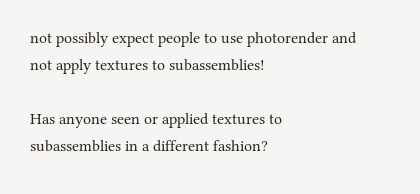not possibly expect people to use photorender and not apply textures to subassemblies!

Has anyone seen or applied textures to subassemblies in a different fashion?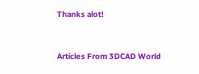Thanks alot!


Articles From 3DCAD World